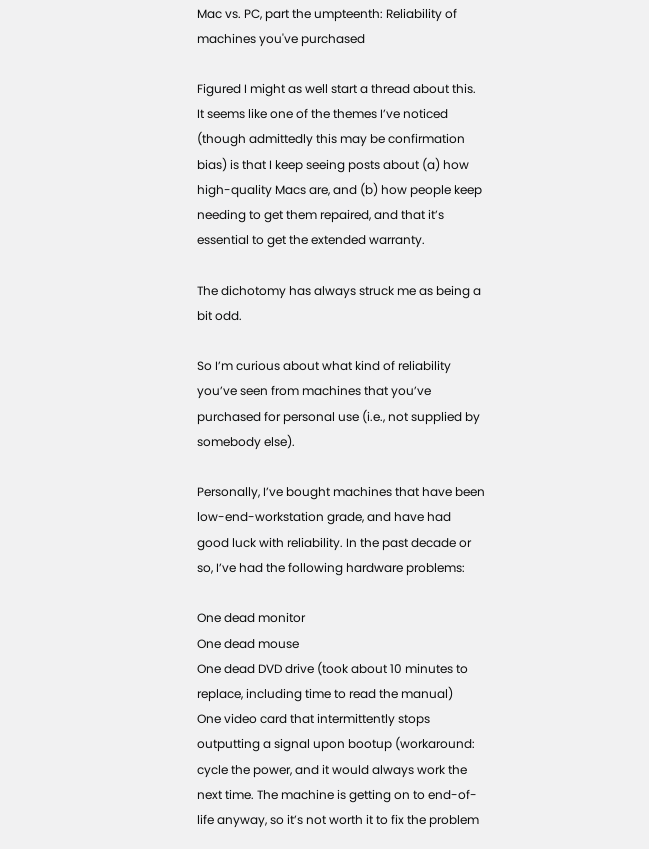Mac vs. PC, part the umpteenth: Reliability of machines you've purchased

Figured I might as well start a thread about this. It seems like one of the themes I’ve noticed (though admittedly this may be confirmation bias) is that I keep seeing posts about (a) how high-quality Macs are, and (b) how people keep needing to get them repaired, and that it’s essential to get the extended warranty.

The dichotomy has always struck me as being a bit odd.

So I’m curious about what kind of reliability you’ve seen from machines that you’ve purchased for personal use (i.e., not supplied by somebody else).

Personally, I’ve bought machines that have been low-end-workstation grade, and have had good luck with reliability. In the past decade or so, I’ve had the following hardware problems:

One dead monitor
One dead mouse
One dead DVD drive (took about 10 minutes to replace, including time to read the manual)
One video card that intermittently stops outputting a signal upon bootup (workaround: cycle the power, and it would always work the next time. The machine is getting on to end-of-life anyway, so it’s not worth it to fix the problem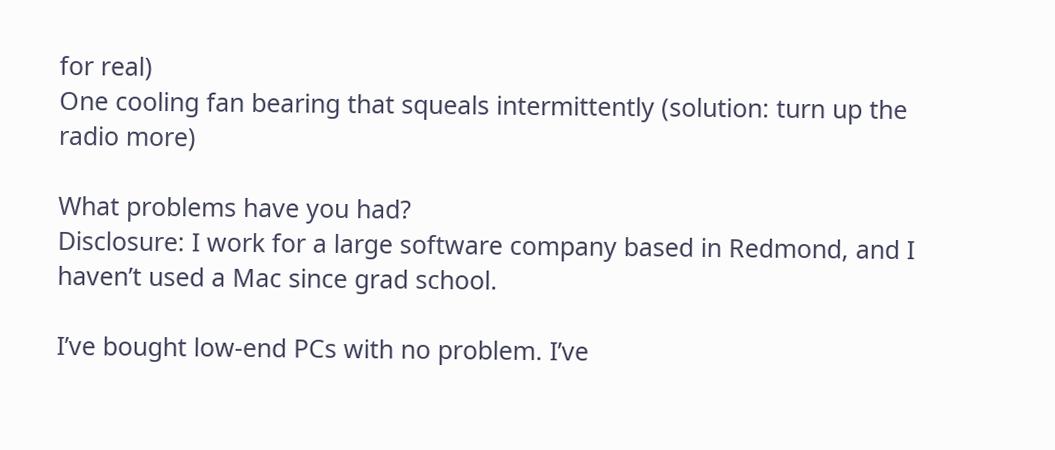for real)
One cooling fan bearing that squeals intermittently (solution: turn up the radio more)

What problems have you had?
Disclosure: I work for a large software company based in Redmond, and I haven’t used a Mac since grad school.

I’ve bought low-end PCs with no problem. I’ve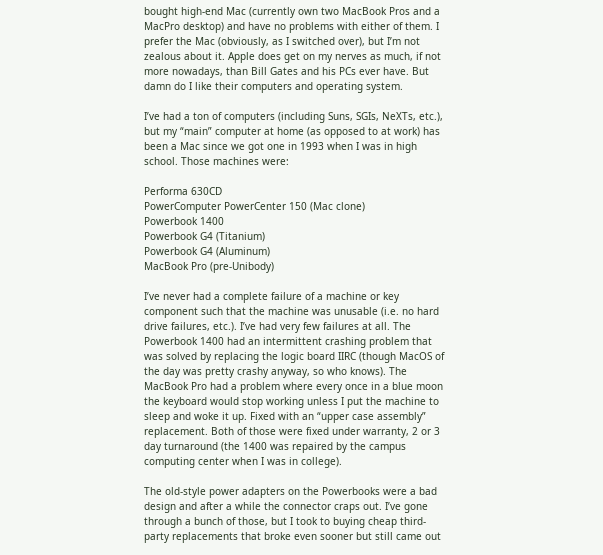bought high-end Mac (currently own two MacBook Pros and a MacPro desktop) and have no problems with either of them. I prefer the Mac (obviously, as I switched over), but I’m not zealous about it. Apple does get on my nerves as much, if not more nowadays, than Bill Gates and his PCs ever have. But damn do I like their computers and operating system.

I’ve had a ton of computers (including Suns, SGIs, NeXTs, etc.), but my “main” computer at home (as opposed to at work) has been a Mac since we got one in 1993 when I was in high school. Those machines were:

Performa 630CD
PowerComputer PowerCenter 150 (Mac clone)
Powerbook 1400
Powerbook G4 (Titanium)
Powerbook G4 (Aluminum)
MacBook Pro (pre-Unibody)

I’ve never had a complete failure of a machine or key component such that the machine was unusable (i.e. no hard drive failures, etc.). I’ve had very few failures at all. The Powerbook 1400 had an intermittent crashing problem that was solved by replacing the logic board IIRC (though MacOS of the day was pretty crashy anyway, so who knows). The MacBook Pro had a problem where every once in a blue moon the keyboard would stop working unless I put the machine to sleep and woke it up. Fixed with an “upper case assembly” replacement. Both of those were fixed under warranty, 2 or 3 day turnaround (the 1400 was repaired by the campus computing center when I was in college).

The old-style power adapters on the Powerbooks were a bad design and after a while the connector craps out. I’ve gone through a bunch of those, but I took to buying cheap third-party replacements that broke even sooner but still came out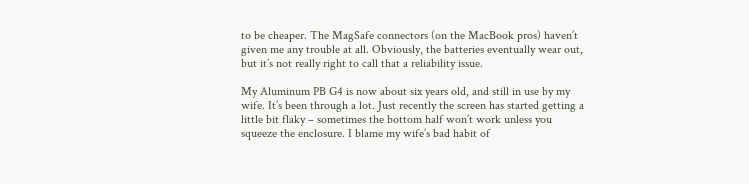to be cheaper. The MagSafe connectors (on the MacBook pros) haven’t given me any trouble at all. Obviously, the batteries eventually wear out, but it’s not really right to call that a reliability issue.

My Aluminum PB G4 is now about six years old, and still in use by my wife. It’s been through a lot. Just recently the screen has started getting a little bit flaky – sometimes the bottom half won’t work unless you squeeze the enclosure. I blame my wife’s bad habit of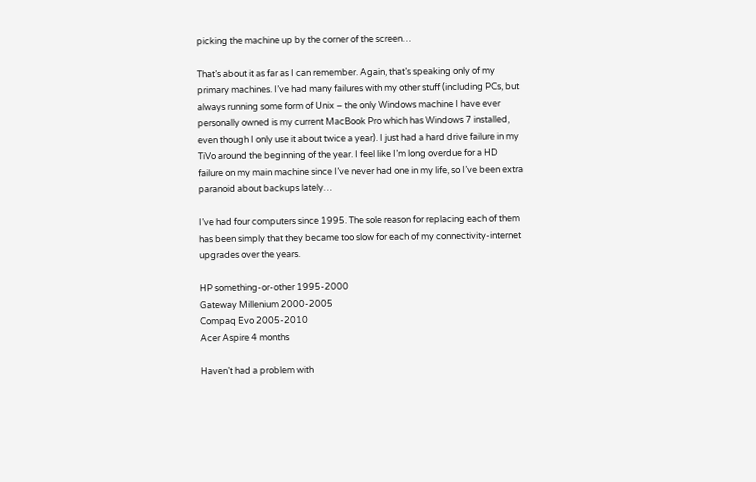picking the machine up by the corner of the screen…

That’s about it as far as I can remember. Again, that’s speaking only of my primary machines. I’ve had many failures with my other stuff (including PCs, but always running some form of Unix – the only Windows machine I have ever personally owned is my current MacBook Pro which has Windows 7 installed, even though I only use it about twice a year). I just had a hard drive failure in my TiVo around the beginning of the year. I feel like I’m long overdue for a HD failure on my main machine since I’ve never had one in my life, so I’ve been extra paranoid about backups lately…

I’ve had four computers since 1995. The sole reason for replacing each of them has been simply that they became too slow for each of my connectivity-internet upgrades over the years.

HP something-or-other 1995-2000
Gateway Millenium 2000-2005
Compaq Evo 2005-2010
Acer Aspire 4 months

Haven’t had a problem with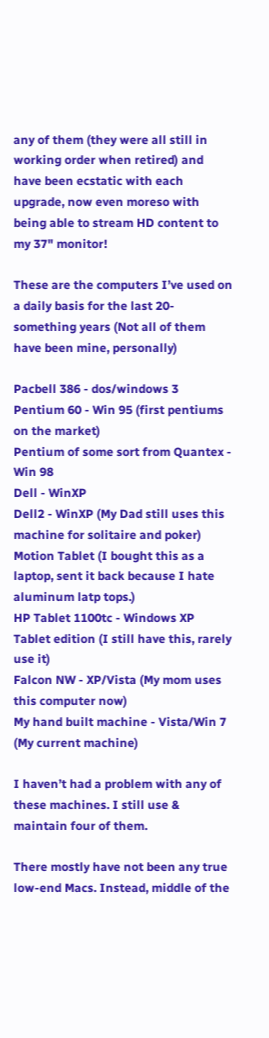any of them (they were all still in working order when retired) and have been ecstatic with each upgrade, now even moreso with being able to stream HD content to my 37" monitor!

These are the computers I’ve used on a daily basis for the last 20-something years (Not all of them have been mine, personally)

Pacbell 386 - dos/windows 3
Pentium 60 - Win 95 (first pentiums on the market)
Pentium of some sort from Quantex - Win 98
Dell - WinXP
Dell2 - WinXP (My Dad still uses this machine for solitaire and poker)
Motion Tablet (I bought this as a laptop, sent it back because I hate aluminum latp tops.)
HP Tablet 1100tc - Windows XP Tablet edition (I still have this, rarely use it)
Falcon NW - XP/Vista (My mom uses this computer now)
My hand built machine - Vista/Win 7 (My current machine)

I haven’t had a problem with any of these machines. I still use & maintain four of them.

There mostly have not been any true low-end Macs. Instead, middle of the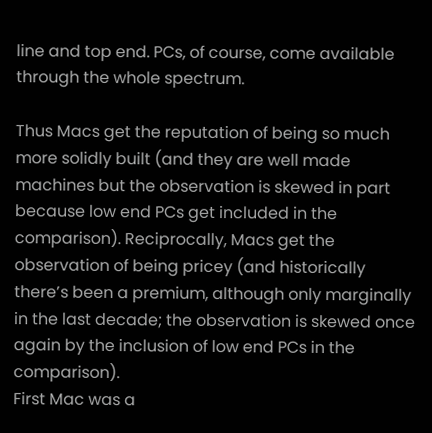line and top end. PCs, of course, come available through the whole spectrum.

Thus Macs get the reputation of being so much more solidly built (and they are well made machines but the observation is skewed in part because low end PCs get included in the comparison). Reciprocally, Macs get the observation of being pricey (and historically there’s been a premium, although only marginally in the last decade; the observation is skewed once again by the inclusion of low end PCs in the comparison).
First Mac was a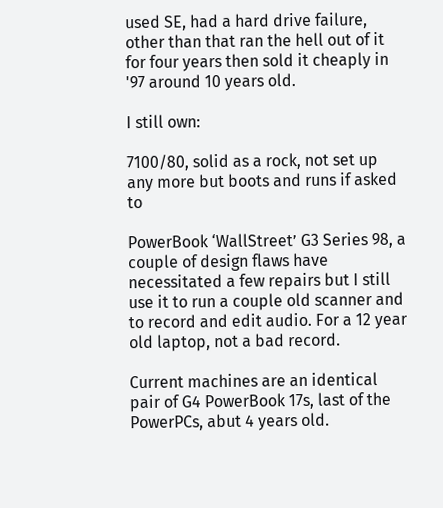used SE, had a hard drive failure, other than that ran the hell out of it for four years then sold it cheaply in '97 around 10 years old.

I still own:

7100/80, solid as a rock, not set up any more but boots and runs if asked to

PowerBook ‘WallStreet’ G3 Series 98, a couple of design flaws have necessitated a few repairs but I still use it to run a couple old scanner and to record and edit audio. For a 12 year old laptop, not a bad record.

Current machines are an identical pair of G4 PowerBook 17s, last of the PowerPCs, abut 4 years old.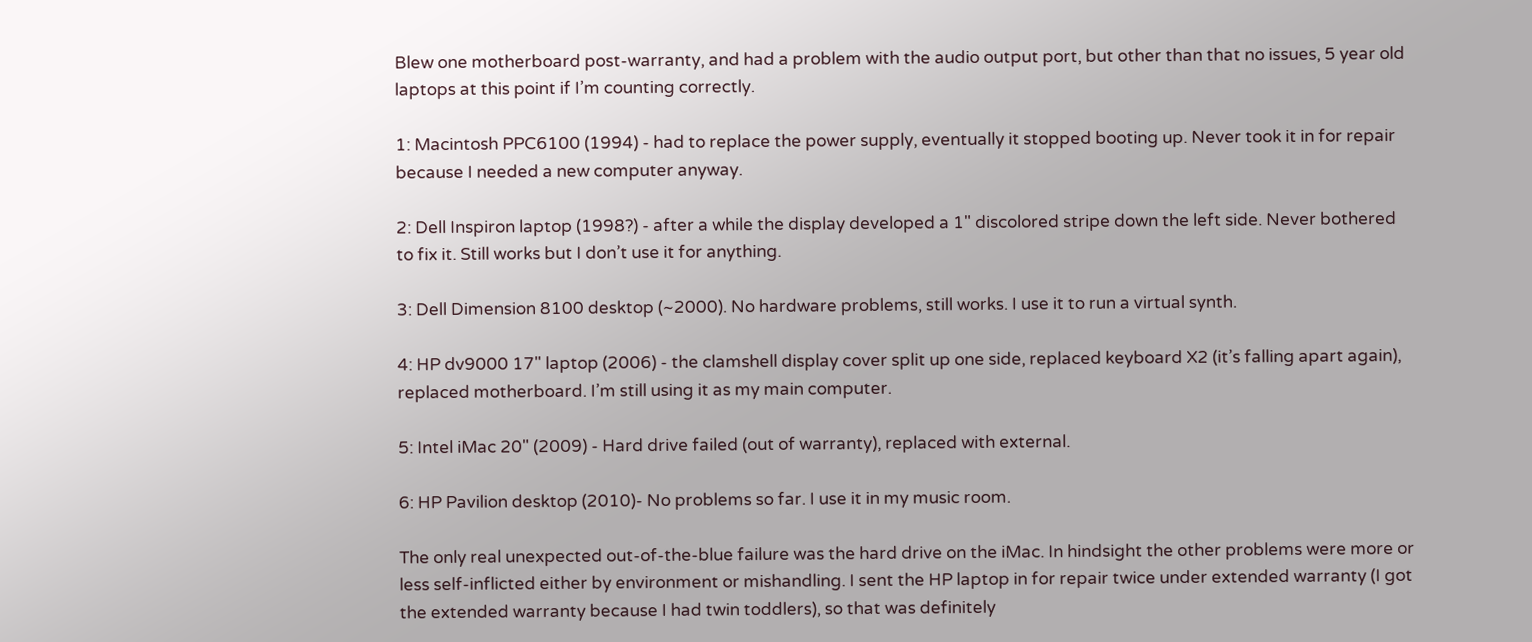Blew one motherboard post-warranty, and had a problem with the audio output port, but other than that no issues, 5 year old laptops at this point if I’m counting correctly.

1: Macintosh PPC6100 (1994) - had to replace the power supply, eventually it stopped booting up. Never took it in for repair because I needed a new computer anyway.

2: Dell Inspiron laptop (1998?) - after a while the display developed a 1" discolored stripe down the left side. Never bothered to fix it. Still works but I don’t use it for anything.

3: Dell Dimension 8100 desktop (~2000). No hardware problems, still works. I use it to run a virtual synth.

4: HP dv9000 17" laptop (2006) - the clamshell display cover split up one side, replaced keyboard X2 (it’s falling apart again), replaced motherboard. I’m still using it as my main computer.

5: Intel iMac 20" (2009) - Hard drive failed (out of warranty), replaced with external.

6: HP Pavilion desktop (2010)- No problems so far. I use it in my music room.

The only real unexpected out-of-the-blue failure was the hard drive on the iMac. In hindsight the other problems were more or less self-inflicted either by environment or mishandling. I sent the HP laptop in for repair twice under extended warranty (I got the extended warranty because I had twin toddlers), so that was definitely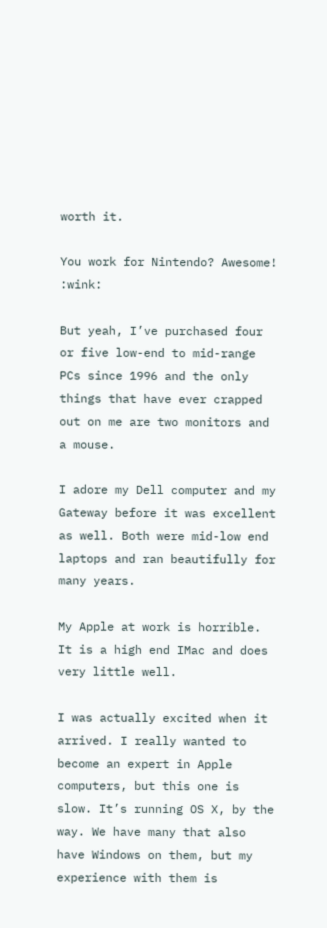worth it.

You work for Nintendo? Awesome! :wink:

But yeah, I’ve purchased four or five low-end to mid-range PCs since 1996 and the only things that have ever crapped out on me are two monitors and a mouse.

I adore my Dell computer and my Gateway before it was excellent as well. Both were mid-low end laptops and ran beautifully for many years.

My Apple at work is horrible. It is a high end IMac and does very little well.

I was actually excited when it arrived. I really wanted to become an expert in Apple computers, but this one is slow. It’s running OS X, by the way. We have many that also have Windows on them, but my experience with them is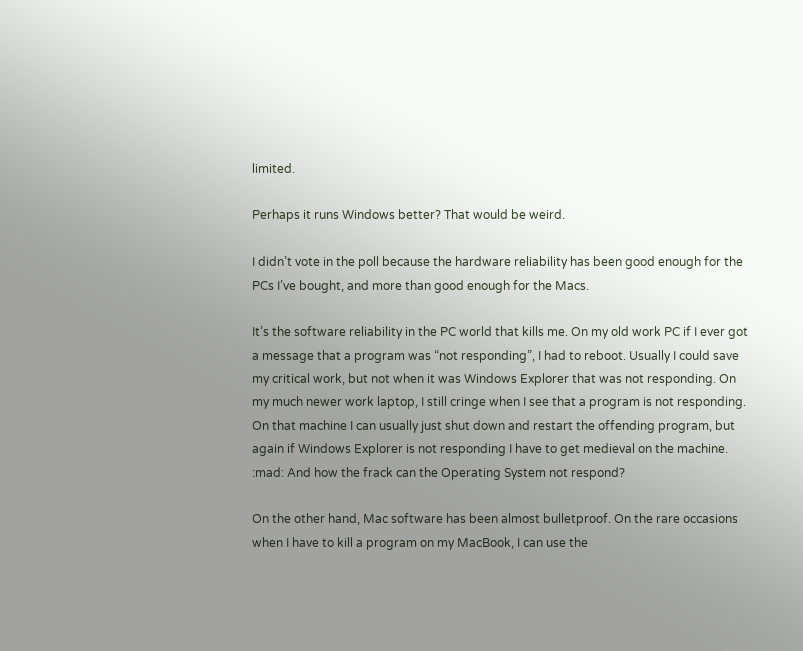limited.

Perhaps it runs Windows better? That would be weird.

I didn’t vote in the poll because the hardware reliability has been good enough for the PCs I’ve bought, and more than good enough for the Macs.

It’s the software reliability in the PC world that kills me. On my old work PC if I ever got a message that a program was “not responding”, I had to reboot. Usually I could save my critical work, but not when it was Windows Explorer that was not responding. On my much newer work laptop, I still cringe when I see that a program is not responding. On that machine I can usually just shut down and restart the offending program, but again if Windows Explorer is not responding I have to get medieval on the machine. :mad: And how the frack can the Operating System not respond?

On the other hand, Mac software has been almost bulletproof. On the rare occasions when I have to kill a program on my MacBook, I can use the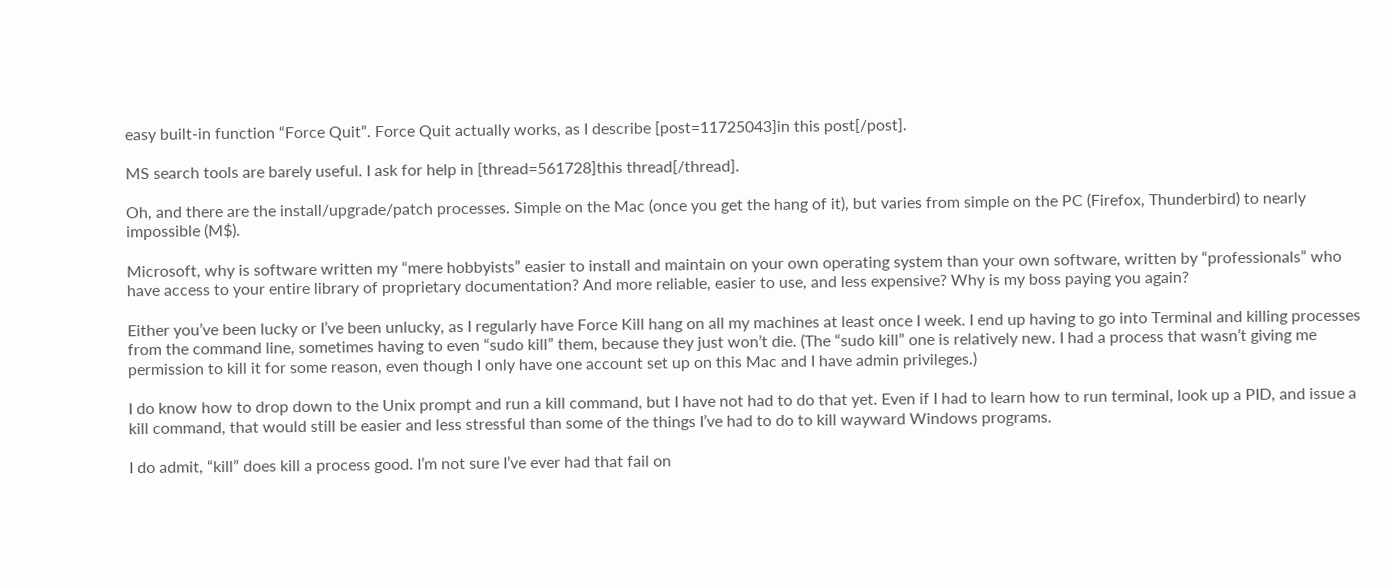easy built-in function “Force Quit”. Force Quit actually works, as I describe [post=11725043]in this post[/post].

MS search tools are barely useful. I ask for help in [thread=561728]this thread[/thread].

Oh, and there are the install/upgrade/patch processes. Simple on the Mac (once you get the hang of it), but varies from simple on the PC (Firefox, Thunderbird) to nearly impossible (M$).

Microsoft, why is software written my “mere hobbyists” easier to install and maintain on your own operating system than your own software, written by “professionals” who have access to your entire library of proprietary documentation? And more reliable, easier to use, and less expensive? Why is my boss paying you again?

Either you’ve been lucky or I’ve been unlucky, as I regularly have Force Kill hang on all my machines at least once I week. I end up having to go into Terminal and killing processes from the command line, sometimes having to even “sudo kill” them, because they just won’t die. (The “sudo kill” one is relatively new. I had a process that wasn’t giving me permission to kill it for some reason, even though I only have one account set up on this Mac and I have admin privileges.)

I do know how to drop down to the Unix prompt and run a kill command, but I have not had to do that yet. Even if I had to learn how to run terminal, look up a PID, and issue a kill command, that would still be easier and less stressful than some of the things I’ve had to do to kill wayward Windows programs.

I do admit, “kill” does kill a process good. I’m not sure I’ve ever had that fail on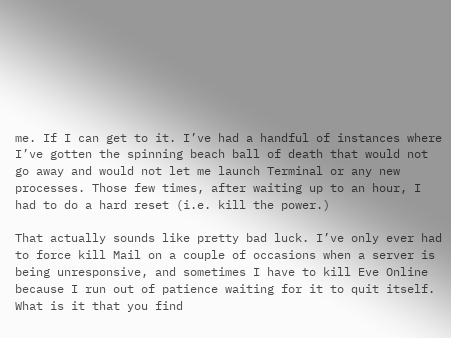me. If I can get to it. I’ve had a handful of instances where I’ve gotten the spinning beach ball of death that would not go away and would not let me launch Terminal or any new processes. Those few times, after waiting up to an hour, I had to do a hard reset (i.e. kill the power.)

That actually sounds like pretty bad luck. I’ve only ever had to force kill Mail on a couple of occasions when a server is being unresponsive, and sometimes I have to kill Eve Online because I run out of patience waiting for it to quit itself. What is it that you find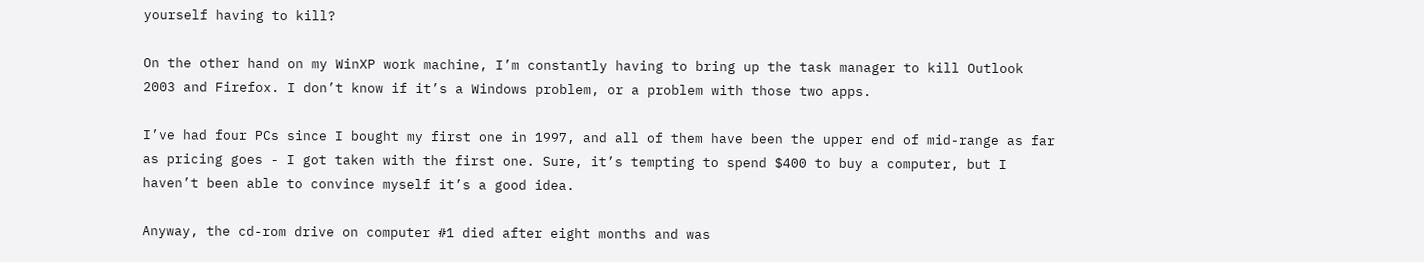yourself having to kill?

On the other hand on my WinXP work machine, I’m constantly having to bring up the task manager to kill Outlook 2003 and Firefox. I don’t know if it’s a Windows problem, or a problem with those two apps.

I’ve had four PCs since I bought my first one in 1997, and all of them have been the upper end of mid-range as far as pricing goes - I got taken with the first one. Sure, it’s tempting to spend $400 to buy a computer, but I haven’t been able to convince myself it’s a good idea.

Anyway, the cd-rom drive on computer #1 died after eight months and was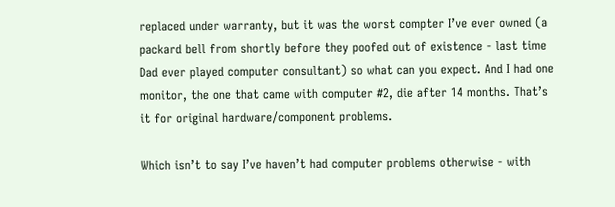replaced under warranty, but it was the worst compter I’ve ever owned (a packard bell from shortly before they poofed out of existence - last time Dad ever played computer consultant) so what can you expect. And I had one monitor, the one that came with computer #2, die after 14 months. That’s it for original hardware/component problems.

Which isn’t to say I’ve haven’t had computer problems otherwise - with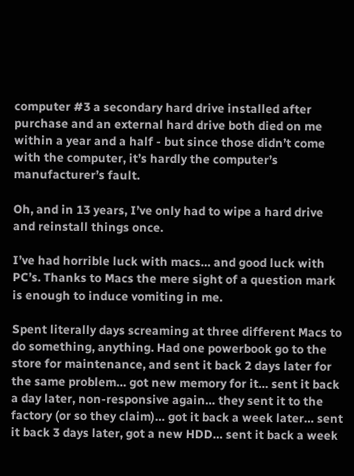computer #3 a secondary hard drive installed after purchase and an external hard drive both died on me within a year and a half - but since those didn’t come with the computer, it’s hardly the computer’s manufacturer’s fault.

Oh, and in 13 years, I’ve only had to wipe a hard drive and reinstall things once.

I’ve had horrible luck with macs… and good luck with PC’s. Thanks to Macs the mere sight of a question mark is enough to induce vomiting in me.

Spent literally days screaming at three different Macs to do something, anything. Had one powerbook go to the store for maintenance, and sent it back 2 days later for the same problem… got new memory for it… sent it back a day later, non-responsive again… they sent it to the factory (or so they claim)… got it back a week later… sent it back 3 days later, got a new HDD… sent it back a week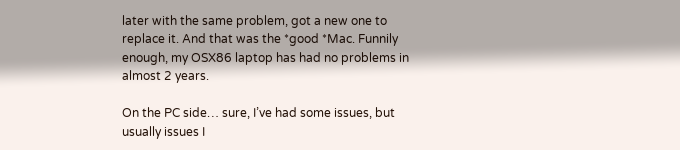later with the same problem, got a new one to replace it. And that was the *good *Mac. Funnily enough, my OSX86 laptop has had no problems in almost 2 years.

On the PC side… sure, I’ve had some issues, but usually issues I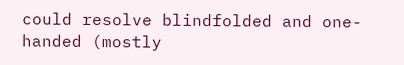could resolve blindfolded and one-handed (mostly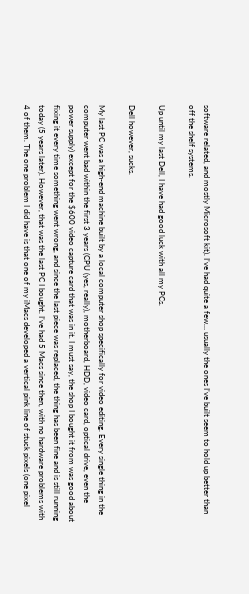software related, and mostly Microsoft kit). I’ve had quite a few… usually the ones I’ve built seem to hold up better than off the shelf systems.

Up until my last Dell, I have had good luck with all my PCs.

Dell however, sucks.

My last PC was a high-end machine built by a local computer shop specifically for video editing. Every single thing in the computer went bad within the first 3 years (CPU (yes, really), motherboard, HDD, video card, optical drive, even the power supply) except for the $600 video capture card that was in it. I must say, the shop I bought it from was good about fixing it every time something went wrong, and since the last piece was replaced, the thing has been fine and is still running today (5 years later). However, that was the last PC I bought. I’ve had 5 Macs since then, with no hardware problems with 4 of them. The one problem I did have is that one of my iMacs developed a vertical pink line of stuck pixels (one pixel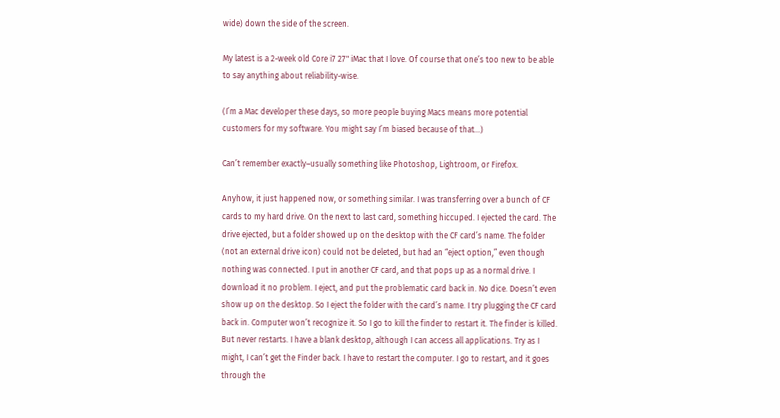wide) down the side of the screen.

My latest is a 2-week old Core i7 27" iMac that I love. Of course that one’s too new to be able to say anything about reliability-wise.

(I’m a Mac developer these days, so more people buying Macs means more potential customers for my software. You might say I’m biased because of that…)

Can’t remember exactly–usually something like Photoshop, Lightroom, or Firefox.

Anyhow, it just happened now, or something similar. I was transferring over a bunch of CF cards to my hard drive. On the next to last card, something hiccuped. I ejected the card. The drive ejected, but a folder showed up on the desktop with the CF card’s name. The folder (not an external drive icon) could not be deleted, but had an “eject option,” even though nothing was connected. I put in another CF card, and that pops up as a normal drive. I download it no problem. I eject, and put the problematic card back in. No dice. Doesn’t even show up on the desktop. So I eject the folder with the card’s name. I try plugging the CF card back in. Computer won’t recognize it. So I go to kill the finder to restart it. The finder is killed. But never restarts. I have a blank desktop, although I can access all applications. Try as I might, I can’t get the Finder back. I have to restart the computer. I go to restart, and it goes through the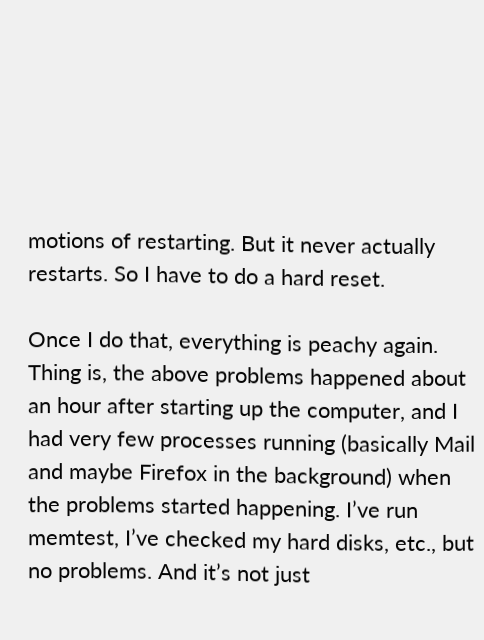motions of restarting. But it never actually restarts. So I have to do a hard reset.

Once I do that, everything is peachy again. Thing is, the above problems happened about an hour after starting up the computer, and I had very few processes running (basically Mail and maybe Firefox in the background) when the problems started happening. I’ve run memtest, I’ve checked my hard disks, etc., but no problems. And it’s not just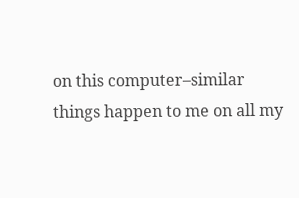on this computer–similar things happen to me on all my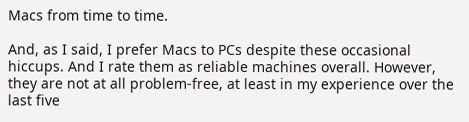Macs from time to time.

And, as I said, I prefer Macs to PCs despite these occasional hiccups. And I rate them as reliable machines overall. However, they are not at all problem-free, at least in my experience over the last five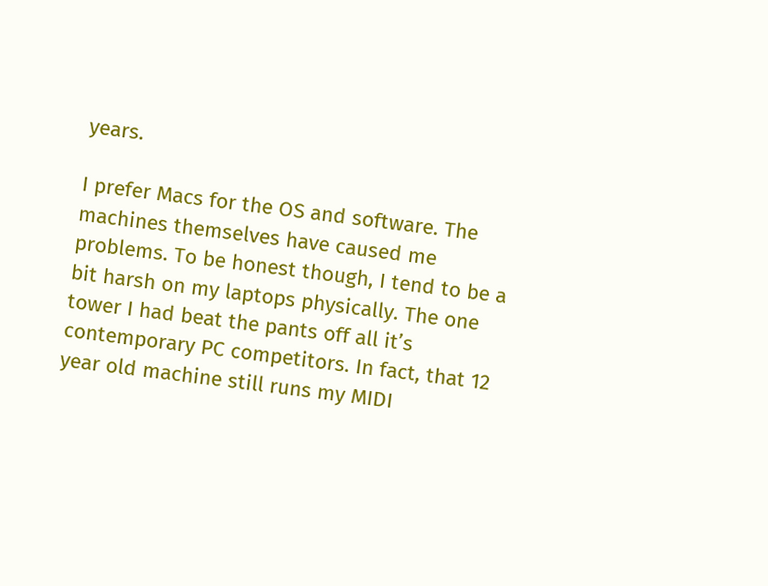years.

I prefer Macs for the OS and software. The machines themselves have caused me problems. To be honest though, I tend to be a bit harsh on my laptops physically. The one tower I had beat the pants off all it’s contemporary PC competitors. In fact, that 12 year old machine still runs my MIDI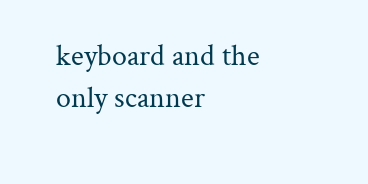keyboard and the only scanner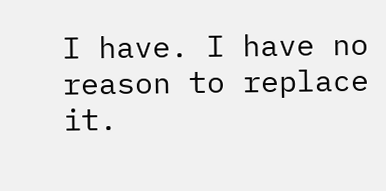I have. I have no reason to replace it.